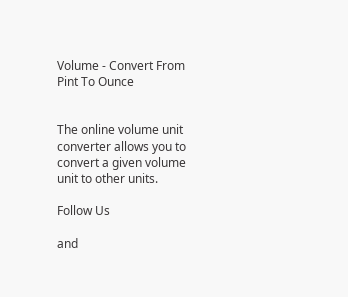Volume - Convert From Pint To Ounce


The online volume unit converter allows you to convert a given volume unit to other units.

Follow Us

and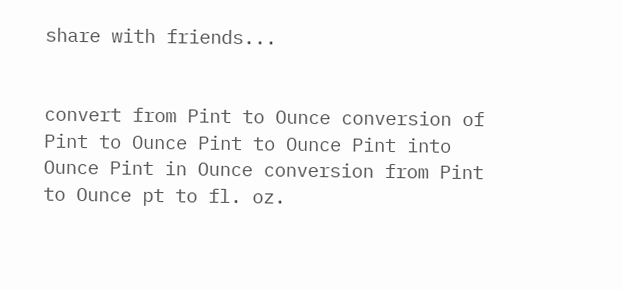share with friends...


convert from Pint to Ounce conversion of Pint to Ounce Pint to Ounce Pint into Ounce Pint in Ounce conversion from Pint to Ounce pt to fl. oz.